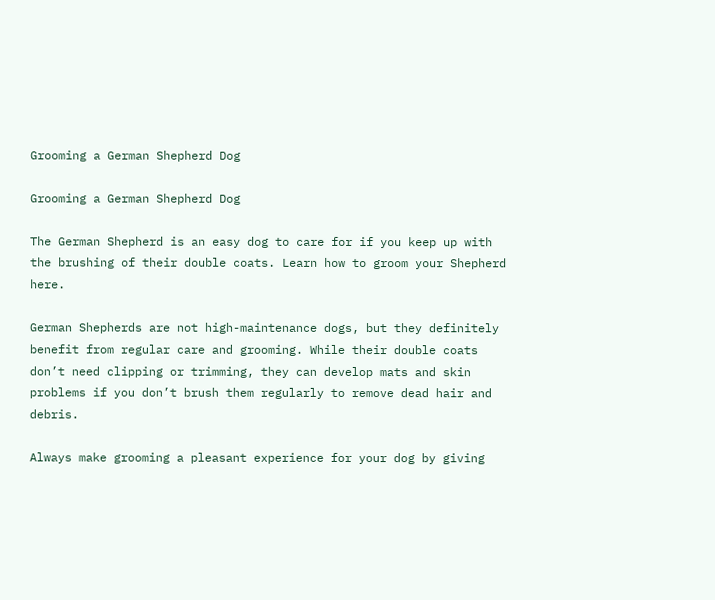Grooming a German Shepherd Dog

Grooming a German Shepherd Dog

The German Shepherd is an easy dog to care for if you keep up with the brushing of their double coats. Learn how to groom your Shepherd here.

German Shepherds are not high-maintenance dogs, but they definitely benefit from regular care and grooming. While their double coats don’t need clipping or trimming, they can develop mats and skin problems if you don’t brush them regularly to remove dead hair and debris.

Always make grooming a pleasant experience for your dog by giving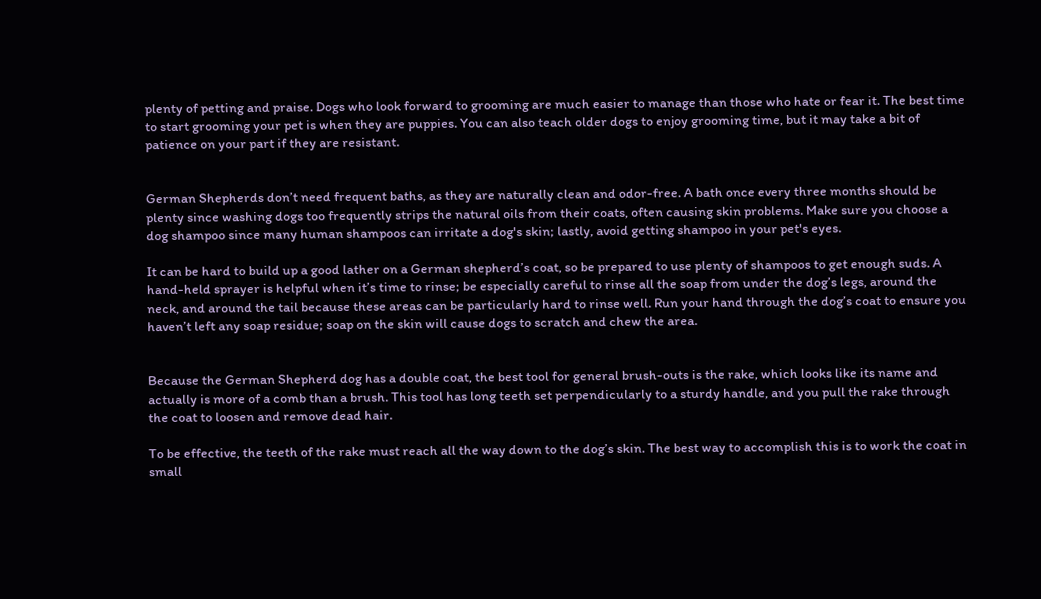plenty of petting and praise. Dogs who look forward to grooming are much easier to manage than those who hate or fear it. The best time to start grooming your pet is when they are puppies. You can also teach older dogs to enjoy grooming time, but it may take a bit of patience on your part if they are resistant.


German Shepherds don’t need frequent baths, as they are naturally clean and odor-free. A bath once every three months should be plenty since washing dogs too frequently strips the natural oils from their coats, often causing skin problems. Make sure you choose a dog shampoo since many human shampoos can irritate a dog's skin; lastly, avoid getting shampoo in your pet's eyes.

It can be hard to build up a good lather on a German shepherd’s coat, so be prepared to use plenty of shampoos to get enough suds. A hand-held sprayer is helpful when it’s time to rinse; be especially careful to rinse all the soap from under the dog’s legs, around the neck, and around the tail because these areas can be particularly hard to rinse well. Run your hand through the dog’s coat to ensure you haven’t left any soap residue; soap on the skin will cause dogs to scratch and chew the area.


Because the German Shepherd dog has a double coat, the best tool for general brush-outs is the rake, which looks like its name and actually is more of a comb than a brush. This tool has long teeth set perpendicularly to a sturdy handle, and you pull the rake through the coat to loosen and remove dead hair.

To be effective, the teeth of the rake must reach all the way down to the dog’s skin. The best way to accomplish this is to work the coat in small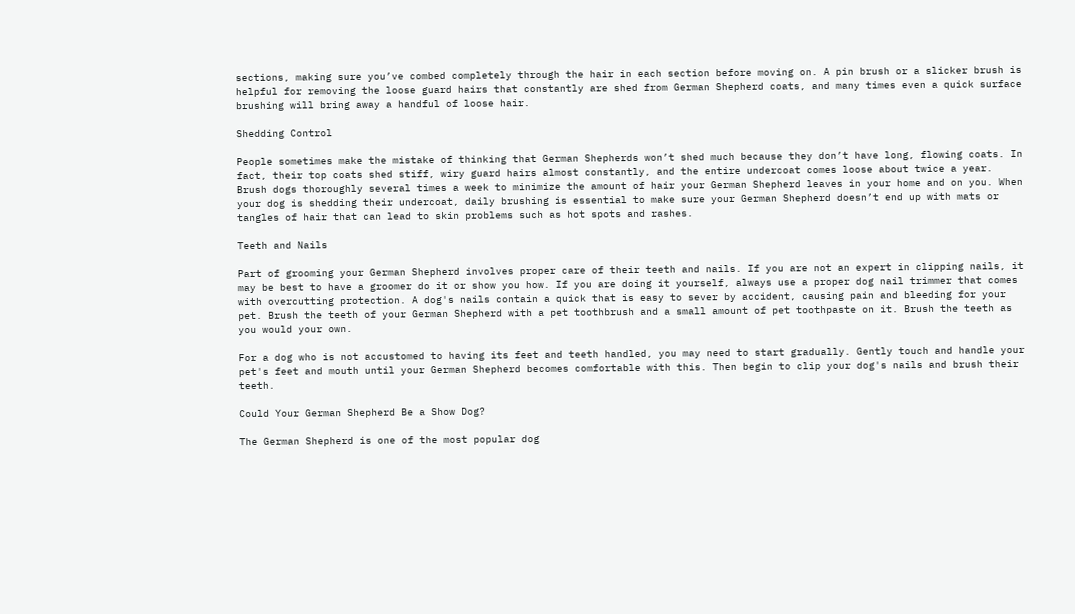sections, making sure you’ve combed completely through the hair in each section before moving on. A pin brush or a slicker brush is helpful for removing the loose guard hairs that constantly are shed from German Shepherd coats, and many times even a quick surface brushing will bring away a handful of loose hair.

Shedding Control

People sometimes make the mistake of thinking that German Shepherds won’t shed much because they don’t have long, flowing coats. In fact, their top coats shed stiff, wiry guard hairs almost constantly, and the entire undercoat comes loose about twice a year. Brush dogs thoroughly several times a week to minimize the amount of hair your German Shepherd leaves in your home and on you. When your dog is shedding their undercoat, daily brushing is essential to make sure your German Shepherd doesn’t end up with mats or tangles of hair that can lead to skin problems such as hot spots and rashes.

Teeth and Nails

Part of grooming your German Shepherd involves proper care of their teeth and nails. If you are not an expert in clipping nails, it may be best to have a groomer do it or show you how. If you are doing it yourself, always use a proper dog nail trimmer that comes with overcutting protection. A dog's nails contain a quick that is easy to sever by accident, causing pain and bleeding for your pet. Brush the teeth of your German Shepherd with a pet toothbrush and a small amount of pet toothpaste on it. Brush the teeth as you would your own.

For a dog who is not accustomed to having its feet and teeth handled, you may need to start gradually. Gently touch and handle your pet's feet and mouth until your German Shepherd becomes comfortable with this. Then begin to clip your dog's nails and brush their teeth.

Could Your German Shepherd Be a Show Dog?

The German Shepherd is one of the most popular dog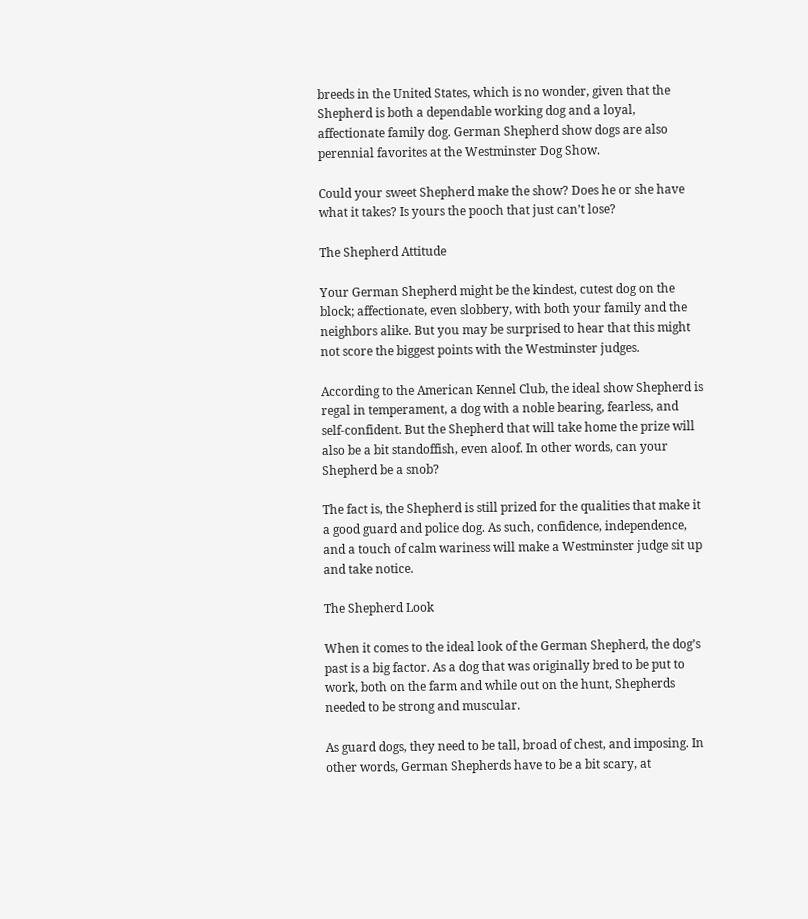breeds in the United States, which is no wonder, given that the Shepherd is both a dependable working dog and a loyal, affectionate family dog. German Shepherd show dogs are also perennial favorites at the Westminster Dog Show.

Could your sweet Shepherd make the show? Does he or she have what it takes? Is yours the pooch that just can’t lose?

The Shepherd Attitude

Your German Shepherd might be the kindest, cutest dog on the block; affectionate, even slobbery, with both your family and the neighbors alike. But you may be surprised to hear that this might not score the biggest points with the Westminster judges.

According to the American Kennel Club, the ideal show Shepherd is regal in temperament, a dog with a noble bearing, fearless, and self-confident. But the Shepherd that will take home the prize will also be a bit standoffish, even aloof. In other words, can your Shepherd be a snob?

The fact is, the Shepherd is still prized for the qualities that make it a good guard and police dog. As such, confidence, independence, and a touch of calm wariness will make a Westminster judge sit up and take notice.

The Shepherd Look

When it comes to the ideal look of the German Shepherd, the dog’s past is a big factor. As a dog that was originally bred to be put to work, both on the farm and while out on the hunt, Shepherds needed to be strong and muscular.

As guard dogs, they need to be tall, broad of chest, and imposing. In other words, German Shepherds have to be a bit scary, at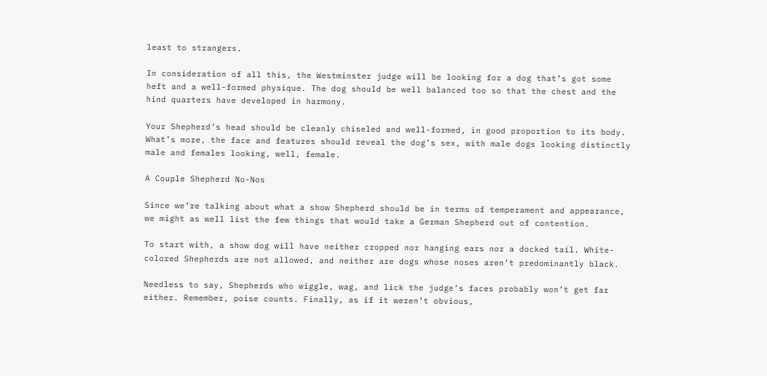least to strangers.

In consideration of all this, the Westminster judge will be looking for a dog that’s got some heft and a well-formed physique. The dog should be well balanced too so that the chest and the hind quarters have developed in harmony.

Your Shepherd’s head should be cleanly chiseled and well-formed, in good proportion to its body. What’s more, the face and features should reveal the dog’s sex, with male dogs looking distinctly male and females looking, well, female.

A Couple Shepherd No-Nos

Since we’re talking about what a show Shepherd should be in terms of temperament and appearance, we might as well list the few things that would take a German Shepherd out of contention.

To start with, a show dog will have neither cropped nor hanging ears nor a docked tail. White-colored Shepherds are not allowed, and neither are dogs whose noses aren’t predominantly black.

Needless to say, Shepherds who wiggle, wag, and lick the judge’s faces probably won’t get far either. Remember, poise counts. Finally, as if it weren’t obvious,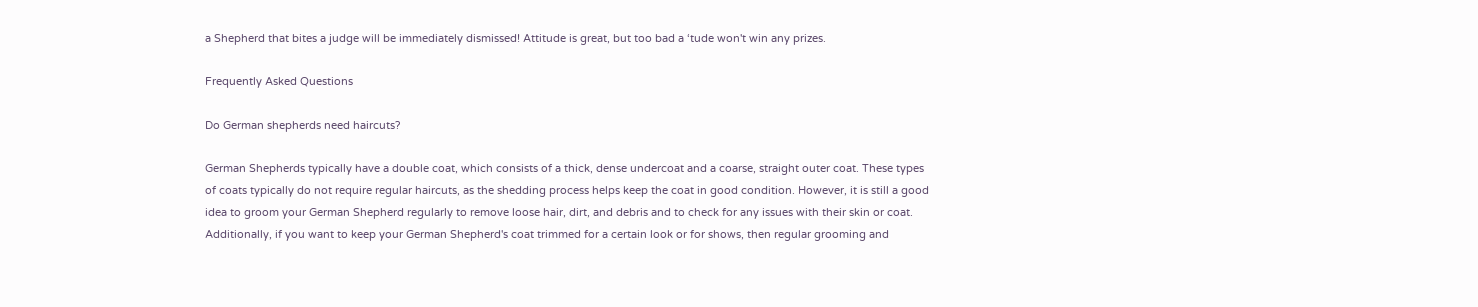a Shepherd that bites a judge will be immediately dismissed! Attitude is great, but too bad a ‘tude won't win any prizes.

Frequently Asked Questions

Do German shepherds need haircuts?

German Shepherds typically have a double coat, which consists of a thick, dense undercoat and a coarse, straight outer coat. These types of coats typically do not require regular haircuts, as the shedding process helps keep the coat in good condition. However, it is still a good idea to groom your German Shepherd regularly to remove loose hair, dirt, and debris and to check for any issues with their skin or coat. Additionally, if you want to keep your German Shepherd's coat trimmed for a certain look or for shows, then regular grooming and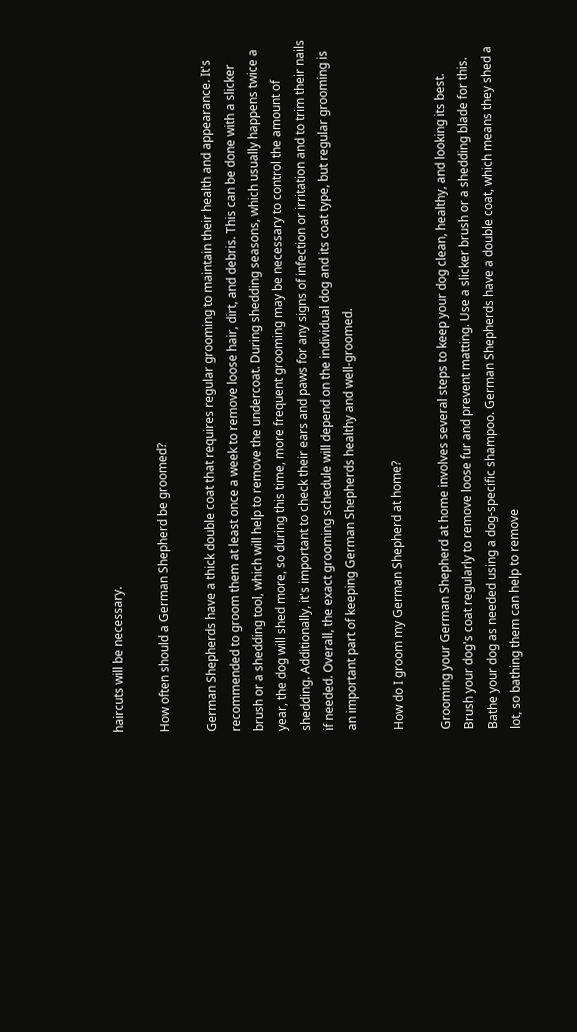haircuts will be necessary.

How often should a German Shepherd be groomed?

German Shepherds have a thick double coat that requires regular grooming to maintain their health and appearance. It's recommended to groom them at least once a week to remove loose hair, dirt, and debris. This can be done with a slicker brush or a shedding tool, which will help to remove the undercoat. During shedding seasons, which usually happens twice a year, the dog will shed more, so during this time, more frequent grooming may be necessary to control the amount of shedding. Additionally, it's important to check their ears and paws for any signs of infection or irritation and to trim their nails if needed. Overall, the exact grooming schedule will depend on the individual dog and its coat type, but regular grooming is an important part of keeping German Shepherds healthy and well-groomed.

How do I groom my German Shepherd at home?

Grooming your German Shepherd at home involves several steps to keep your dog clean, healthy, and looking its best. Brush your dog's coat regularly to remove loose fur and prevent matting. Use a slicker brush or a shedding blade for this. Bathe your dog as needed using a dog-specific shampoo. German Shepherds have a double coat, which means they shed a lot, so bathing them can help to remove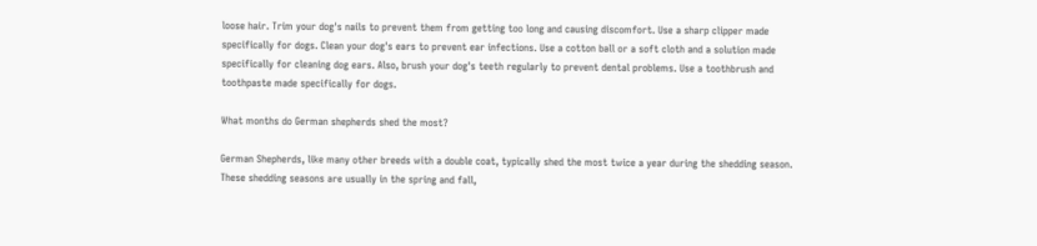loose hair. Trim your dog's nails to prevent them from getting too long and causing discomfort. Use a sharp clipper made specifically for dogs. Clean your dog's ears to prevent ear infections. Use a cotton ball or a soft cloth and a solution made specifically for cleaning dog ears. Also, brush your dog's teeth regularly to prevent dental problems. Use a toothbrush and toothpaste made specifically for dogs.

What months do German shepherds shed the most?

German Shepherds, like many other breeds with a double coat, typically shed the most twice a year during the shedding season. These shedding seasons are usually in the spring and fall,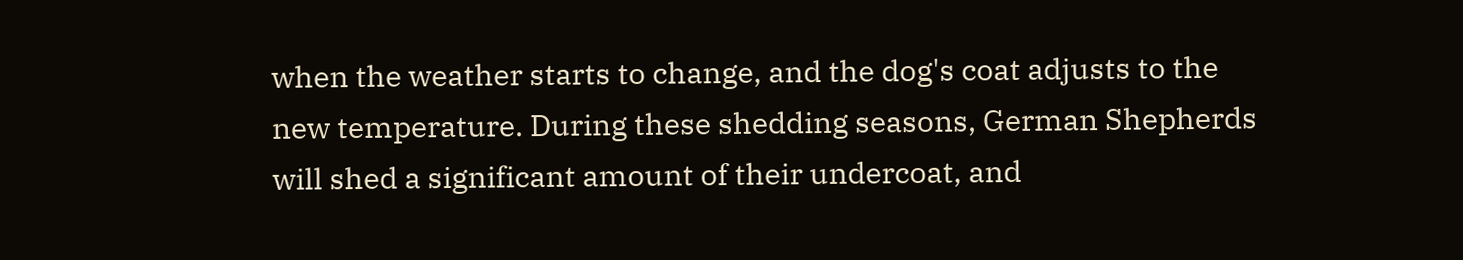when the weather starts to change, and the dog's coat adjusts to the new temperature. During these shedding seasons, German Shepherds will shed a significant amount of their undercoat, and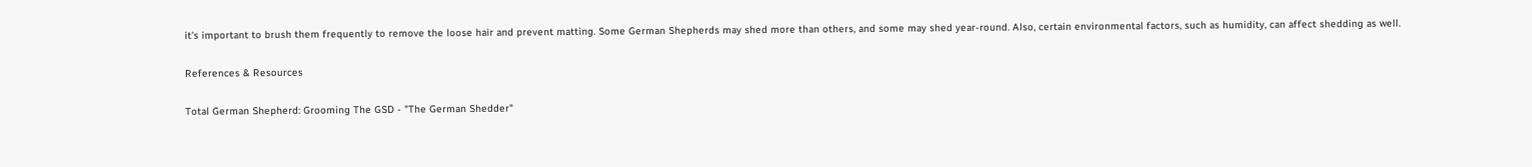it's important to brush them frequently to remove the loose hair and prevent matting. Some German Shepherds may shed more than others, and some may shed year-round. Also, certain environmental factors, such as humidity, can affect shedding as well.

References & Resources

Total German Shepherd: Grooming The GSD - "The German Shedder"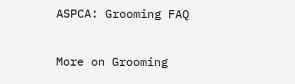ASPCA: Grooming FAQ

More on Grooming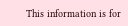This information is for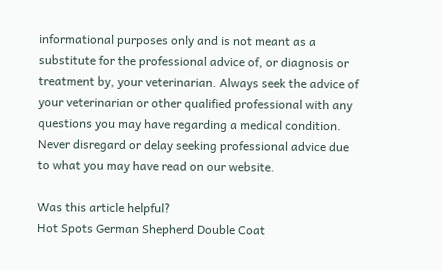informational purposes only and is not meant as a substitute for the professional advice of, or diagnosis or treatment by, your veterinarian. Always seek the advice of your veterinarian or other qualified professional with any questions you may have regarding a medical condition. Never disregard or delay seeking professional advice due to what you may have read on our website.

Was this article helpful?
Hot Spots German Shepherd Double Coat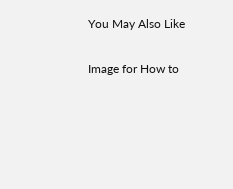You May Also Like

Image for How to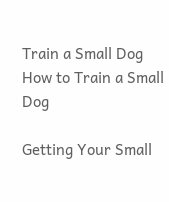Train a Small Dog
How to Train a Small Dog

Getting Your Small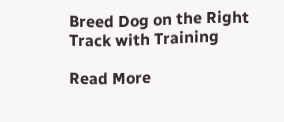Breed Dog on the Right Track with Training

Read More